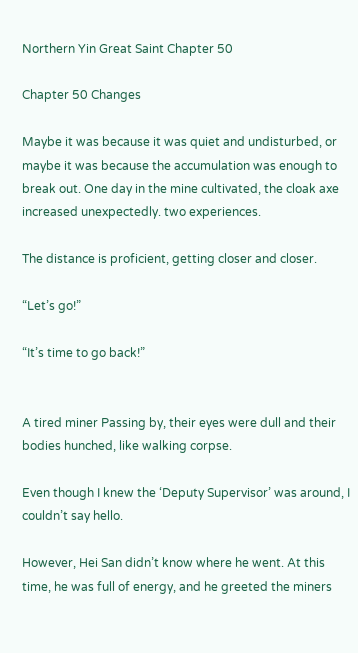Northern Yin Great Saint Chapter 50

Chapter 50 Changes

Maybe it was because it was quiet and undisturbed, or maybe it was because the accumulation was enough to break out. One day in the mine cultivated, the cloak axe increased unexpectedly. two experiences.

The distance is proficient, getting closer and closer.

“Let’s go!”

“It’s time to go back!”


A tired miner Passing by, their eyes were dull and their bodies hunched, like walking corpse.

Even though I knew the ‘Deputy Supervisor’ was around, I couldn’t say hello.

However, Hei San didn’t know where he went. At this time, he was full of energy, and he greeted the miners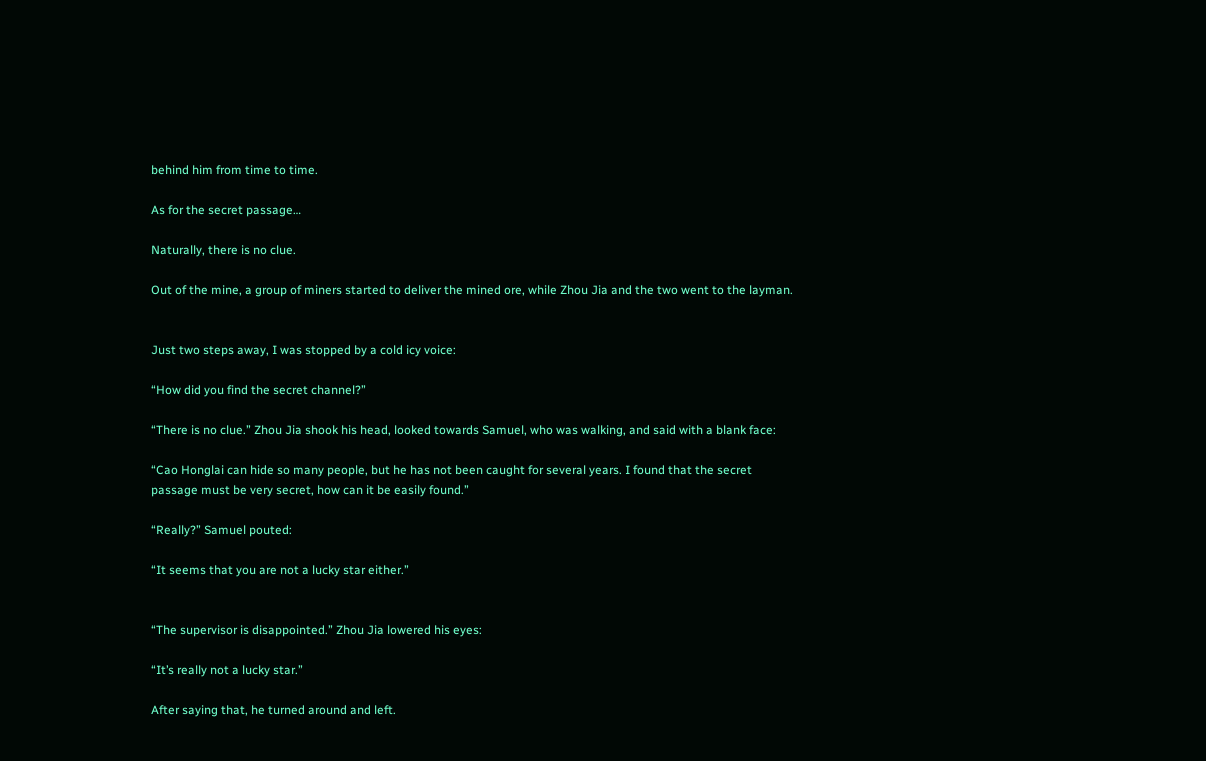behind him from time to time.

As for the secret passage…

Naturally, there is no clue.

Out of the mine, a group of miners started to deliver the mined ore, while Zhou Jia and the two went to the layman.


Just two steps away, I was stopped by a cold icy voice:

“How did you find the secret channel?”

“There is no clue.” Zhou Jia shook his head, looked towards Samuel, who was walking, and said with a blank face:

“Cao Honglai can hide so many people, but he has not been caught for several years. I found that the secret passage must be very secret, how can it be easily found.”

“Really?” Samuel pouted:

“It seems that you are not a lucky star either.”


“The supervisor is disappointed.” Zhou Jia lowered his eyes:

“It’s really not a lucky star.”

After saying that, he turned around and left.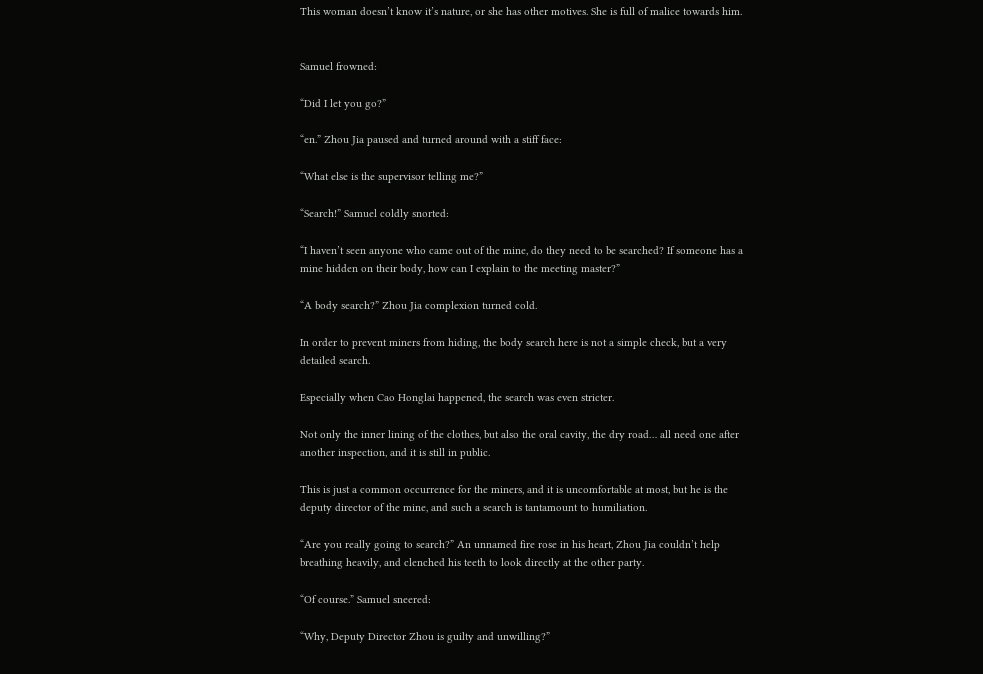This woman doesn’t know it’s nature, or she has other motives. She is full of malice towards him.


Samuel frowned:

“Did I let you go?”

“en.” Zhou Jia paused and turned around with a stiff face:

“What else is the supervisor telling me?”

“Search!” Samuel coldly snorted:

“I haven’t seen anyone who came out of the mine, do they need to be searched? If someone has a mine hidden on their body, how can I explain to the meeting master?”

“A body search?” Zhou Jia complexion turned cold.

In order to prevent miners from hiding, the body search here is not a simple check, but a very detailed search.

Especially when Cao Honglai happened, the search was even stricter.

Not only the inner lining of the clothes, but also the oral cavity, the dry road… all need one after another inspection, and it is still in public.

This is just a common occurrence for the miners, and it is uncomfortable at most, but he is the deputy director of the mine, and such a search is tantamount to humiliation.

“Are you really going to search?” An unnamed fire rose in his heart, Zhou Jia couldn’t help breathing heavily, and clenched his teeth to look directly at the other party.

“Of course.” Samuel sneered:

“Why, Deputy Director Zhou is guilty and unwilling?”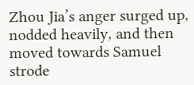Zhou Jia’s anger surged up, nodded heavily, and then moved towards Samuel strode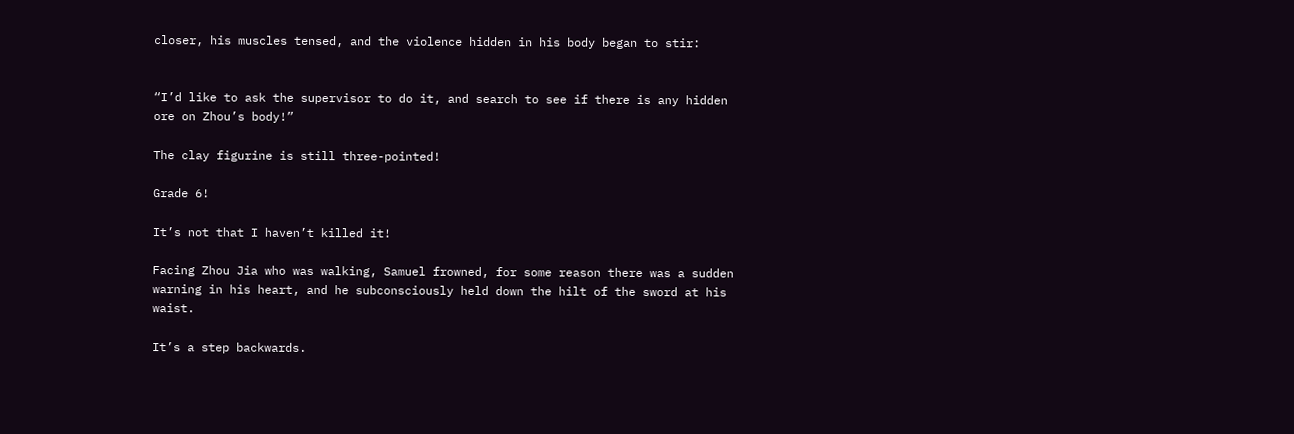closer, his muscles tensed, and the violence hidden in his body began to stir:


“I’d like to ask the supervisor to do it, and search to see if there is any hidden ore on Zhou’s body!”

The clay figurine is still three-pointed!

Grade 6!

It’s not that I haven’t killed it!

Facing Zhou Jia who was walking, Samuel frowned, for some reason there was a sudden warning in his heart, and he subconsciously held down the hilt of the sword at his waist.

It’s a step backwards.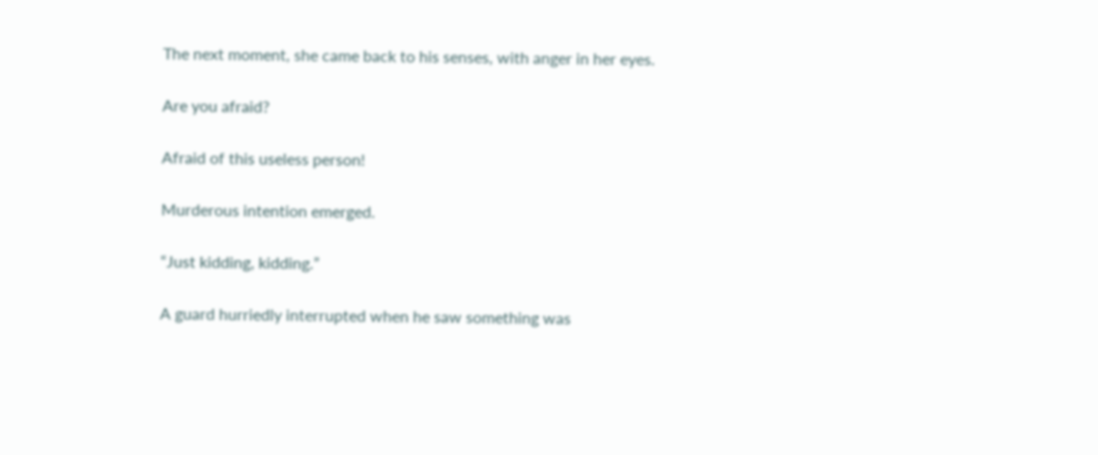The next moment, she came back to his senses, with anger in her eyes.

Are you afraid?

Afraid of this useless person!

Murderous intention emerged.

“Just kidding, kidding.”

A guard hurriedly interrupted when he saw something was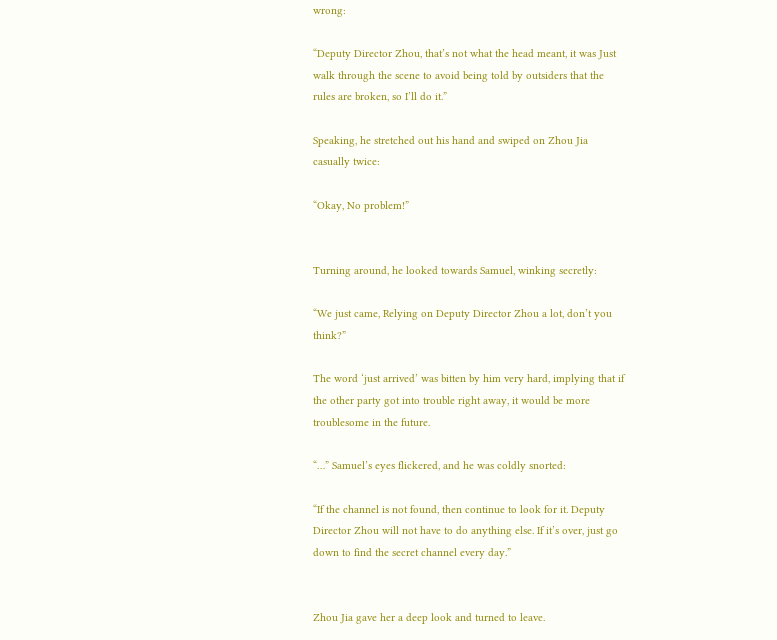wrong:

“Deputy Director Zhou, that’s not what the head meant, it was Just walk through the scene to avoid being told by outsiders that the rules are broken, so I’ll do it.”

Speaking, he stretched out his hand and swiped on Zhou Jia casually twice:

“Okay, No problem!”


Turning around, he looked towards Samuel, winking secretly:

“We just came, Relying on Deputy Director Zhou a lot, don’t you think?”

The word ‘just arrived’ was bitten by him very hard, implying that if the other party got into trouble right away, it would be more troublesome in the future.

“…” Samuel’s eyes flickered, and he was coldly snorted:

“If the channel is not found, then continue to look for it. Deputy Director Zhou will not have to do anything else. If it’s over, just go down to find the secret channel every day.”


Zhou Jia gave her a deep look and turned to leave.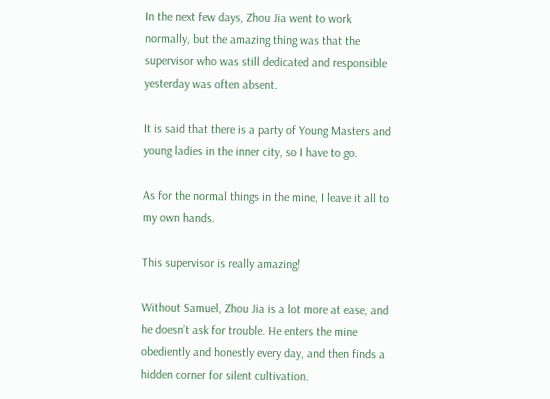In the next few days, Zhou Jia went to work normally, but the amazing thing was that the supervisor who was still dedicated and responsible yesterday was often absent.

It is said that there is a party of Young Masters and young ladies in the inner city, so I have to go.

As for the normal things in the mine, I leave it all to my own hands.

This supervisor is really amazing!

Without Samuel, Zhou Jia is a lot more at ease, and he doesn’t ask for trouble. He enters the mine obediently and honestly every day, and then finds a hidden corner for silent cultivation.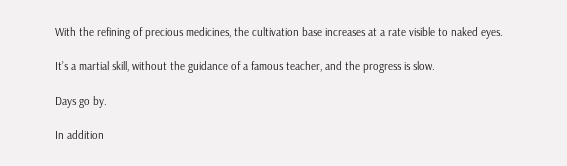With the refining of precious medicines, the cultivation base increases at a rate visible to naked eyes.

It’s a martial skill, without the guidance of a famous teacher, and the progress is slow.

Days go by.

In addition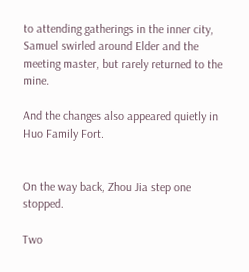to attending gatherings in the inner city, Samuel swirled around Elder and the meeting master, but rarely returned to the mine.

And the changes also appeared quietly in Huo Family Fort.


On the way back, Zhou Jia step one stopped.

Two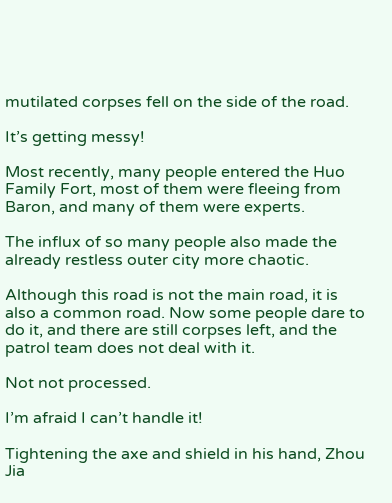mutilated corpses fell on the side of the road.

It’s getting messy!

Most recently, many people entered the Huo Family Fort, most of them were fleeing from Baron, and many of them were experts.

The influx of so many people also made the already restless outer city more chaotic.

Although this road is not the main road, it is also a common road. Now some people dare to do it, and there are still corpses left, and the patrol team does not deal with it.

Not not processed.

I’m afraid I can’t handle it!

Tightening the axe and shield in his hand, Zhou Jia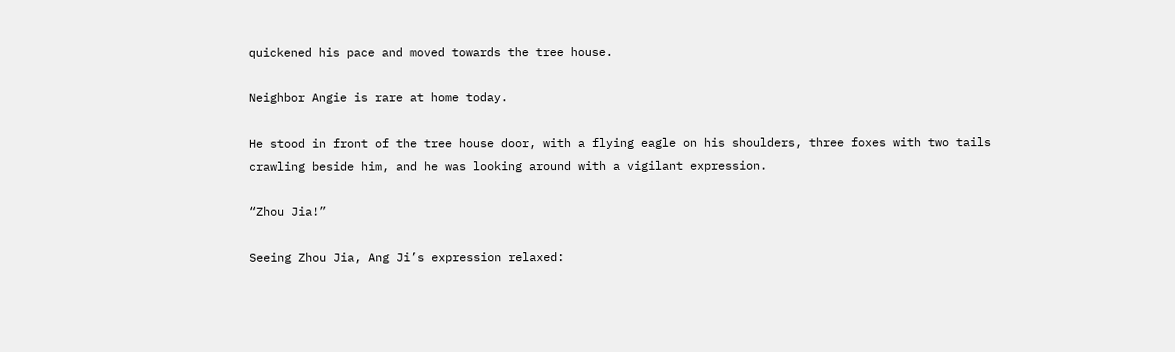quickened his pace and moved towards the tree house.

Neighbor Angie is rare at home today.

He stood in front of the tree house door, with a flying eagle on his shoulders, three foxes with two tails crawling beside him, and he was looking around with a vigilant expression.

“Zhou Jia!”

Seeing Zhou Jia, Ang Ji’s expression relaxed: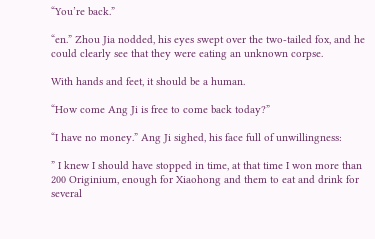“You’re back.”

“en.” Zhou Jia nodded, his eyes swept over the two-tailed fox, and he could clearly see that they were eating an unknown corpse.

With hands and feet, it should be a human.

“How come Ang Ji is free to come back today?”

“I have no money.” Ang Ji sighed, his face full of unwillingness:

” I knew I should have stopped in time, at that time I won more than 200 Originium, enough for Xiaohong and them to eat and drink for several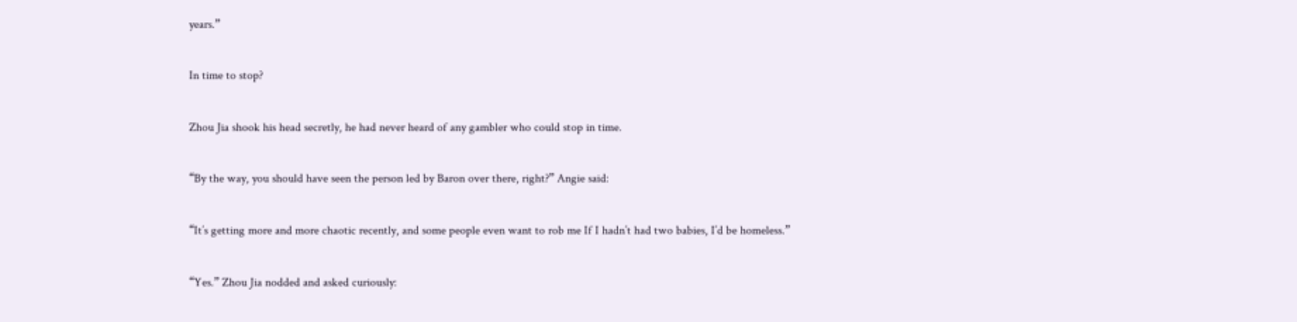years.”

In time to stop?

Zhou Jia shook his head secretly, he had never heard of any gambler who could stop in time.

“By the way, you should have seen the person led by Baron over there, right?” Angie said:

“It’s getting more and more chaotic recently, and some people even want to rob me If I hadn’t had two babies, I’d be homeless.”

“Yes.” Zhou Jia nodded and asked curiously: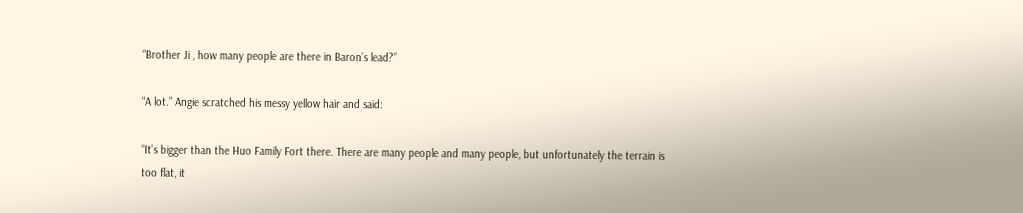“Brother Ji , how many people are there in Baron’s lead?”

“A lot.” Angie scratched his messy yellow hair and said:

“It’s bigger than the Huo Family Fort there. There are many people and many people, but unfortunately the terrain is too flat, it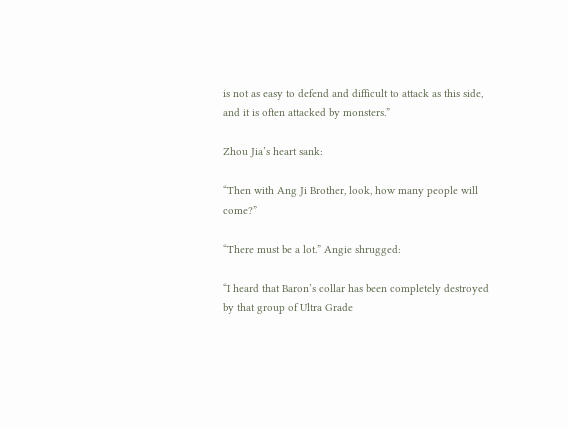is not as easy to defend and difficult to attack as this side, and it is often attacked by monsters.”

Zhou Jia’s heart sank:

“Then with Ang Ji Brother, look, how many people will come?”

“There must be a lot.” Angie shrugged:

“I heard that Baron’s collar has been completely destroyed by that group of Ultra Grade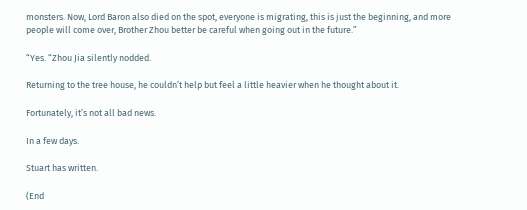monsters. Now, Lord Baron also died on the spot, everyone is migrating, this is just the beginning, and more people will come over, Brother Zhou better be careful when going out in the future.”

“Yes. “Zhou Jia silently nodded.

Returning to the tree house, he couldn’t help but feel a little heavier when he thought about it.

Fortunately, it’s not all bad news.

In a few days.

Stuart has written.

(End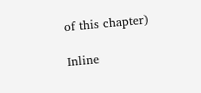of this chapter)

Inline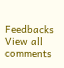Feedbacks
View all comments